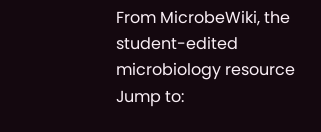From MicrobeWiki, the student-edited microbiology resource
Jump to: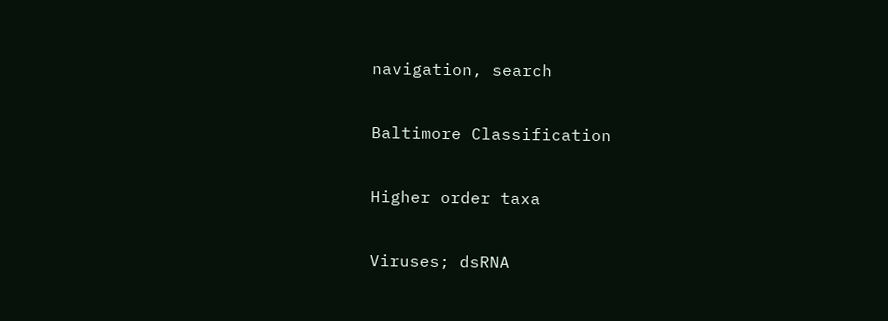navigation, search

Baltimore Classification

Higher order taxa

Viruses; dsRNA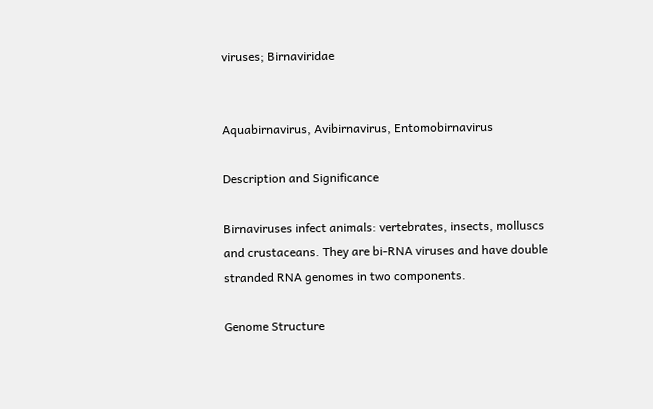viruses; Birnaviridae


Aquabirnavirus, Avibirnavirus, Entomobirnavirus

Description and Significance

Birnaviruses infect animals: vertebrates, insects, molluscs and crustaceans. They are bi-RNA viruses and have double stranded RNA genomes in two components.

Genome Structure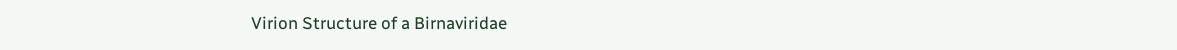Virion Structure of a Birnaviridae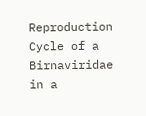Reproduction Cycle of a Birnaviridae in a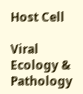Host Cell

Viral Ecology & Pathology